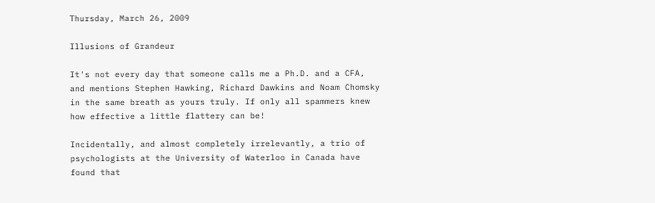Thursday, March 26, 2009

Illusions of Grandeur

It's not every day that someone calls me a Ph.D. and a CFA, and mentions Stephen Hawking, Richard Dawkins and Noam Chomsky in the same breath as yours truly. If only all spammers knew how effective a little flattery can be!

Incidentally, and almost completely irrelevantly, a trio of psychologists at the University of Waterloo in Canada have found that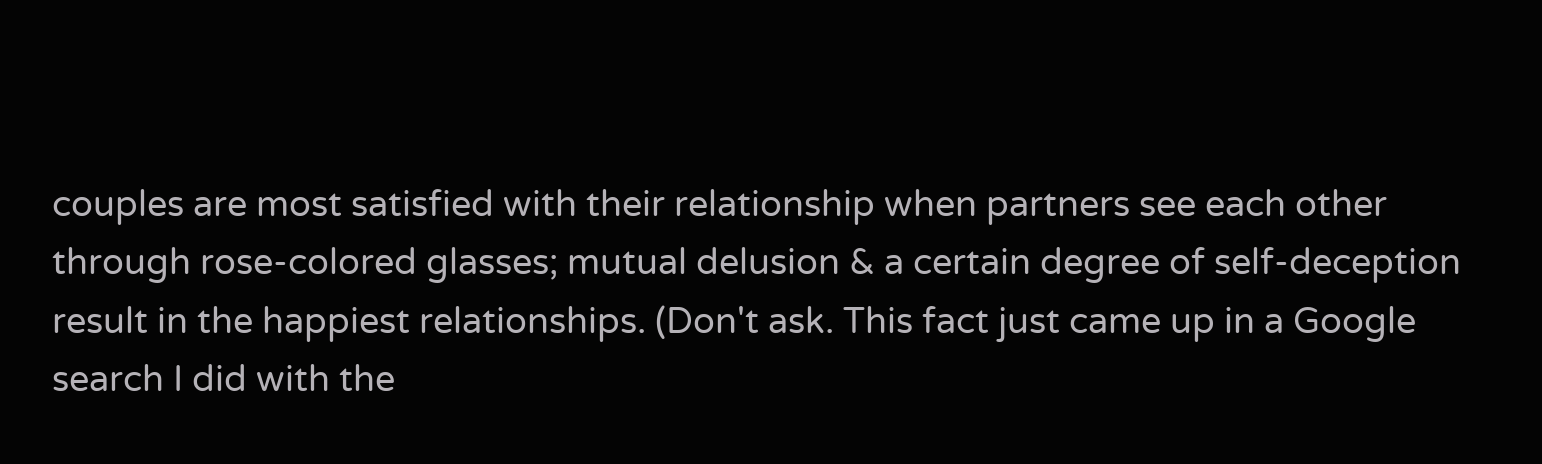couples are most satisfied with their relationship when partners see each other through rose-colored glasses; mutual delusion & a certain degree of self-deception result in the happiest relationships. (Don't ask. This fact just came up in a Google search I did with the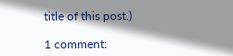title of this post.)

1 comment: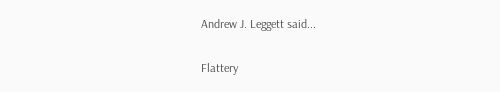Andrew J. Leggett said...

Flattery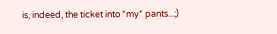is, indeed, the ticket into *my* pants...;)